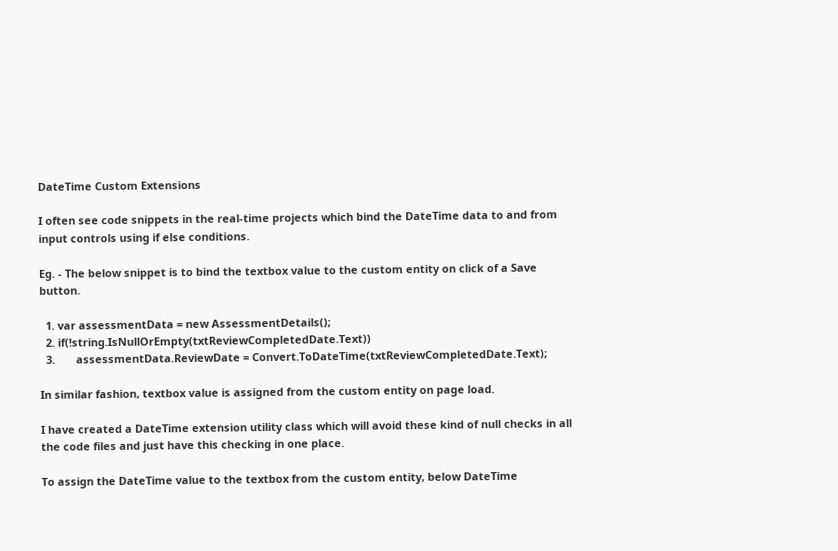DateTime Custom Extensions

I often see code snippets in the real-time projects which bind the DateTime data to and from input controls using if else conditions.

Eg. - The below snippet is to bind the textbox value to the custom entity on click of a Save button.

  1. var assessmentData = new AssessmentDetails();
  2. if(!string.IsNullOrEmpty(txtReviewCompletedDate.Text))
  3.       assessmentData.ReviewDate = Convert.ToDateTime(txtReviewCompletedDate.Text);

In similar fashion, textbox value is assigned from the custom entity on page load.

I have created a DateTime extension utility class which will avoid these kind of null checks in all the code files and just have this checking in one place.

To assign the DateTime value to the textbox from the custom entity, below DateTime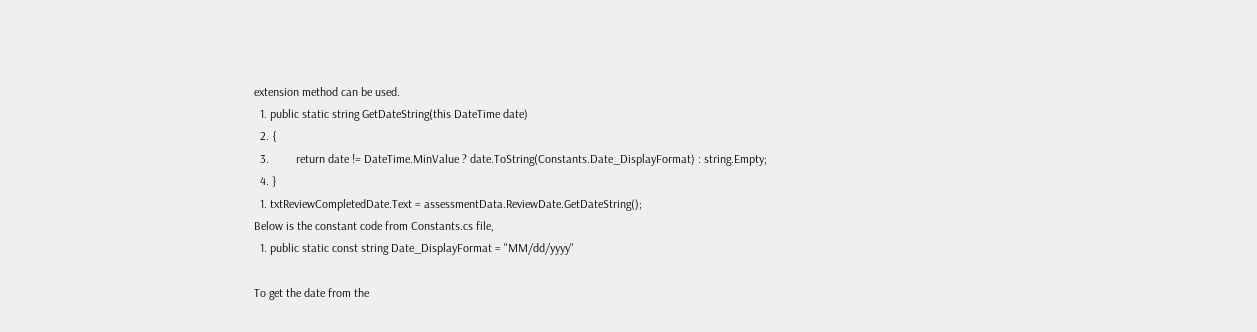extension method can be used.
  1. public static string GetDateString(this DateTime date)
  2. {
  3.         return date != DateTime.MinValue ? date.ToString(Constants.Date_DisplayFormat) : string.Empty;
  4. }
  1. txtReviewCompletedDate.Text = assessmentData.ReviewDate.GetDateString();
Below is the constant code from Constants.cs file,
  1. public static const string Date_DisplayFormat = "MM/dd/yyyy"

To get the date from the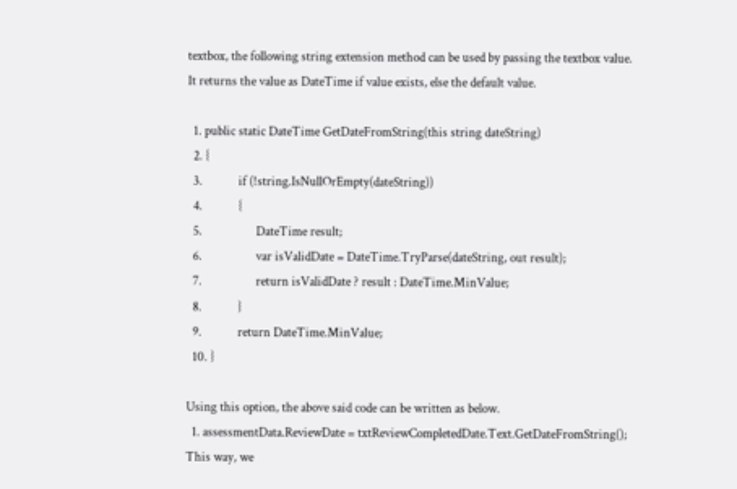textbox, the following string extension method can be used by passing the textbox value. It returns the value as DateTime if value exists, else the default value.

  1. public static DateTime GetDateFromString(this string dateString)
  2. {
  3.            if (!string.IsNullOrEmpty(dateString))
  4.            {
  5.                  DateTime result;
  6.                  var isValidDate = DateTime.TryParse(dateString, out result);
  7.                  return isValidDate ? result : DateTime.MinValue;
  8.            }
  9.            return DateTime.MinValue;
  10. }

Using this option, the above said code can be written as below.
  1. assessmentData.ReviewDate = txtReviewCompletedDate.Text.GetDateFromString();
This way, we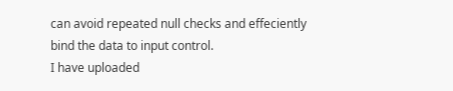can avoid repeated null checks and effeciently bind the data to input control.
I have uploaded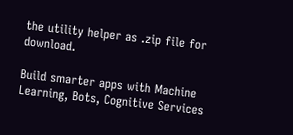the utility helper as .zip file for download.

Build smarter apps with Machine Learning, Bots, Cognitive Services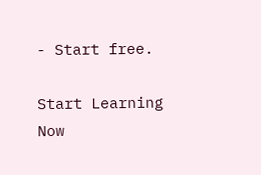- Start free.

Start Learning Now